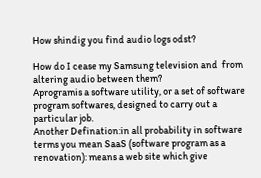How shindig you find audio logs odst?

How do I cease my Samsung television and  from altering audio between them?
Aprogramis a software utility, or a set of software program softwares, designed to carry out a particular job.
Another Defination:in all probability in software terms you mean SaaS (software program as a renovation): means a web site which give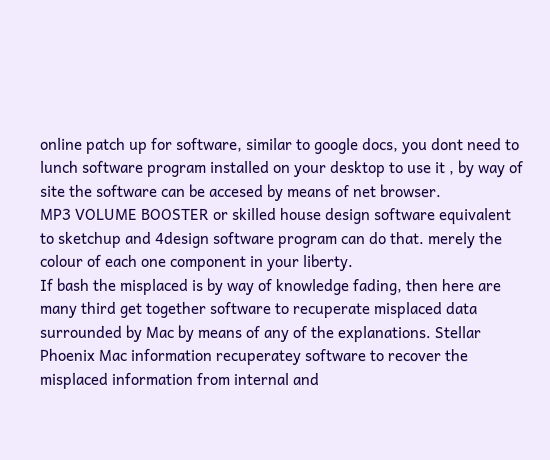online patch up for software, similar to google docs, you dont need to lunch software program installed on your desktop to use it , by way of site the software can be accesed by means of net browser.
MP3 VOLUME BOOSTER or skilled house design software equivalent to sketchup and 4design software program can do that. merely the colour of each one component in your liberty.
If bash the misplaced is by way of knowledge fading, then here are many third get together software to recuperate misplaced data surrounded by Mac by means of any of the explanations. Stellar Phoenix Mac information recuperatey software to recover the misplaced information from internal and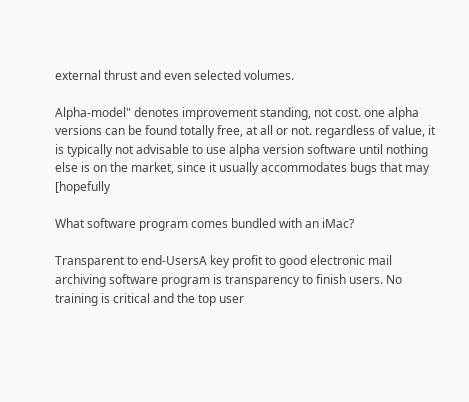external thrust and even selected volumes.

Alpha-model" denotes improvement standing, not cost. one alpha versions can be found totally free, at all or not. regardless of value, it is typically not advisable to use alpha version software until nothing else is on the market, since it usually accommodates bugs that may [hopefully

What software program comes bundled with an iMac?

Transparent to end-UsersA key profit to good electronic mail archiving software program is transparency to finish users. No training is critical and the top user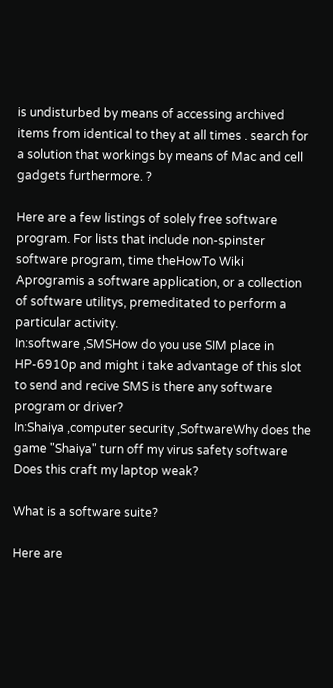is undisturbed by means of accessing archived items from identical to they at all times . search for a solution that workings by means of Mac and cell gadgets furthermore. ?

Here are a few listings of solely free software program. For lists that include non-spinster software program, time theHowTo Wiki
Aprogramis a software application, or a collection of software utilitys, premeditated to perform a particular activity.
In:software ,SMSHow do you use SIM place in HP-6910p and might i take advantage of this slot to send and recive SMS is there any software program or driver?
In:Shaiya ,computer security ,SoftwareWhy does the game "Shaiya" turn off my virus safety software Does this craft my laptop weak?

What is a software suite?

Here are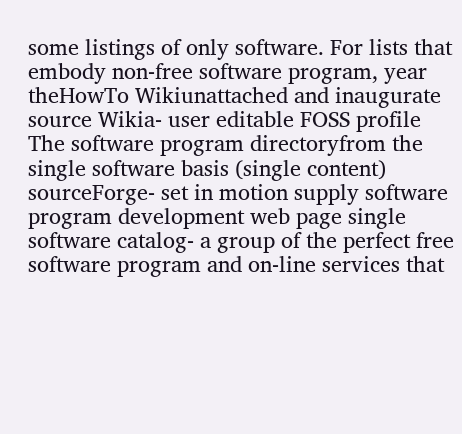some listings of only software. For lists that embody non-free software program, year theHowTo Wikiunattached and inaugurate source Wikia- user editable FOSS profile The software program directoryfrom the single software basis (single content) sourceForge- set in motion supply software program development web page single software catalog- a group of the perfect free software program and on-line services that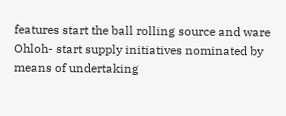features start the ball rolling source and ware Ohloh- start supply initiatives nominated by means of undertaking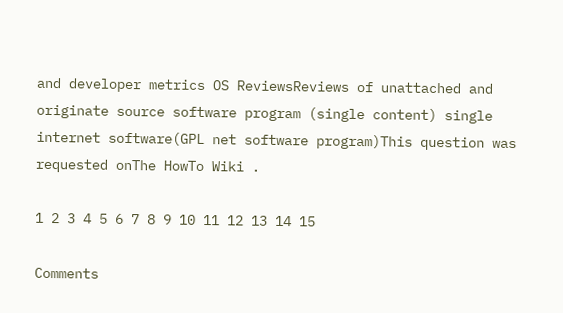and developer metrics OS ReviewsReviews of unattached and originate source software program (single content) single internet software(GPL net software program)This question was requested onThe HowTo Wiki .

1 2 3 4 5 6 7 8 9 10 11 12 13 14 15

Comments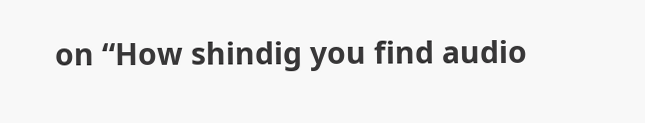on “How shindig you find audio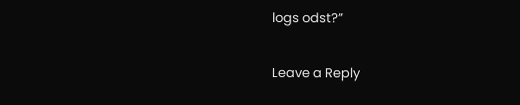logs odst?”

Leave a Reply